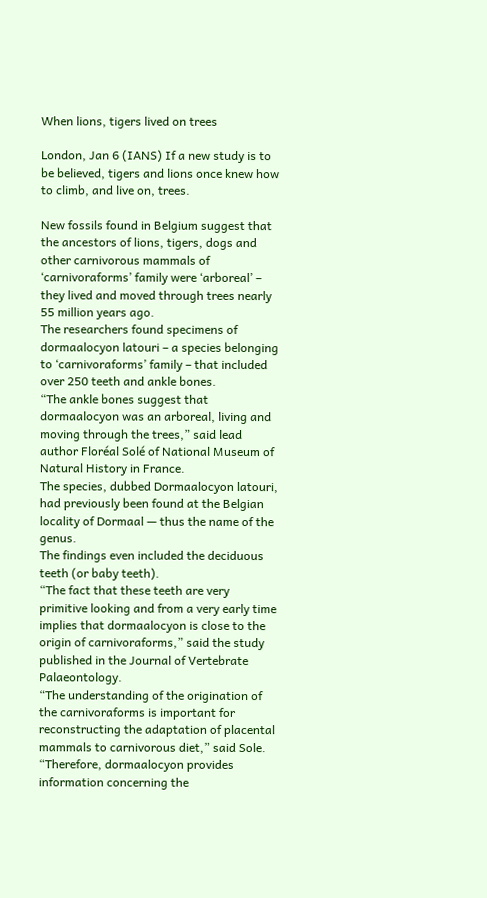When lions, tigers lived on trees

London, Jan 6 (IANS) If a new study is to be believed, tigers and lions once knew how to climb, and live on, trees.

New fossils found in Belgium suggest that the ancestors of lions, tigers, dogs and other carnivorous mammals of ‘carnivoraforms’ family were ‘arboreal’ – they lived and moved through trees nearly 55 million years ago.
The researchers found specimens of dormaalocyon latouri – a species belonging to ‘carnivoraforms’ family – that included over 250 teeth and ankle bones.
“The ankle bones suggest that dormaalocyon was an arboreal, living and moving through the trees,” said lead author Floréal Solé of National Museum of Natural History in France.
The species, dubbed Dormaalocyon latouri, had previously been found at the Belgian locality of Dormaal — thus the name of the genus.
The findings even included the deciduous teeth (or baby teeth).
“The fact that these teeth are very primitive looking and from a very early time implies that dormaalocyon is close to the origin of carnivoraforms,” said the study published in the Journal of Vertebrate Palaeontology.
“The understanding of the origination of the carnivoraforms is important for reconstructing the adaptation of placental mammals to carnivorous diet,” said Sole.
“Therefore, dormaalocyon provides information concerning the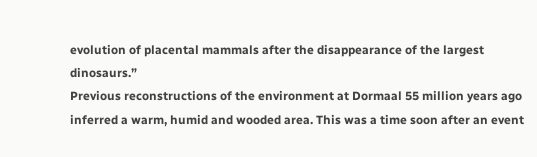evolution of placental mammals after the disappearance of the largest dinosaurs.”
Previous reconstructions of the environment at Dormaal 55 million years ago inferred a warm, humid and wooded area. This was a time soon after an event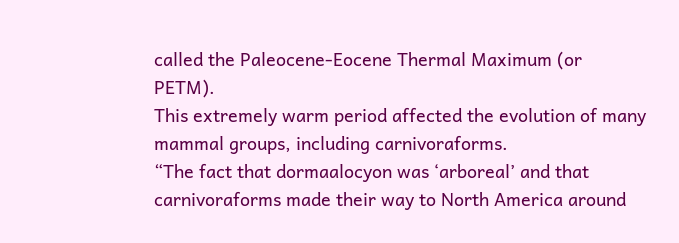called the Paleocene-Eocene Thermal Maximum (or PETM).
This extremely warm period affected the evolution of many mammal groups, including carnivoraforms.
“The fact that dormaalocyon was ‘arboreal’ and that carnivoraforms made their way to North America around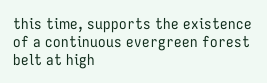this time, supports the existence of a continuous evergreen forest belt at high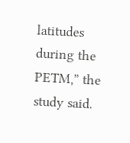latitudes during the PETM,” the study said.